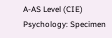A-AS Level (CIE) Psychology: Specimen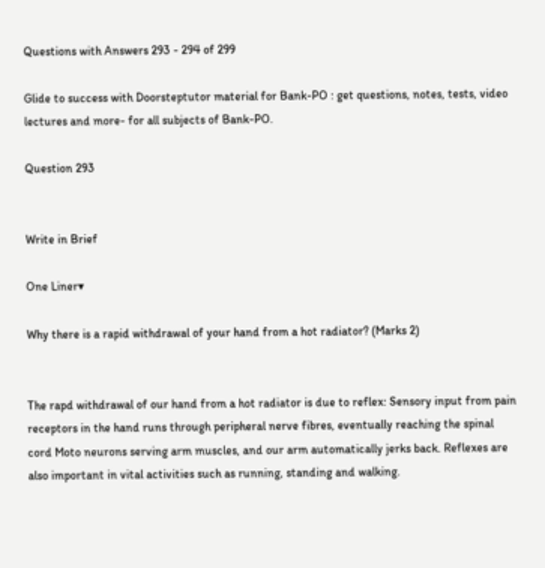Questions with Answers 293 - 294 of 299

Glide to success with Doorsteptutor material for Bank-PO : get questions, notes, tests, video lectures and more- for all subjects of Bank-PO.

Question 293


Write in Brief

One Liner▾

Why there is a rapid withdrawal of your hand from a hot radiator? (Marks 2)


The rapd withdrawal of our hand from a hot radiator is due to reflex: Sensory input from pain receptors in the hand runs through peripheral nerve fibres, eventually reaching the spinal cord Moto neurons serving arm muscles, and our arm automatically jerks back. Reflexes are also important in vital activities such as running, standing and walking.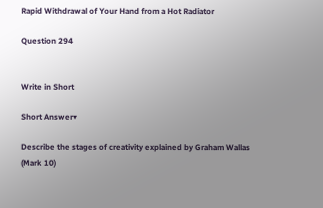Rapid Withdrawal of Your Hand from a Hot Radiator

Question 294


Write in Short

Short Answer▾

Describe the stages of creativity explained by Graham Wallas (Mark 10)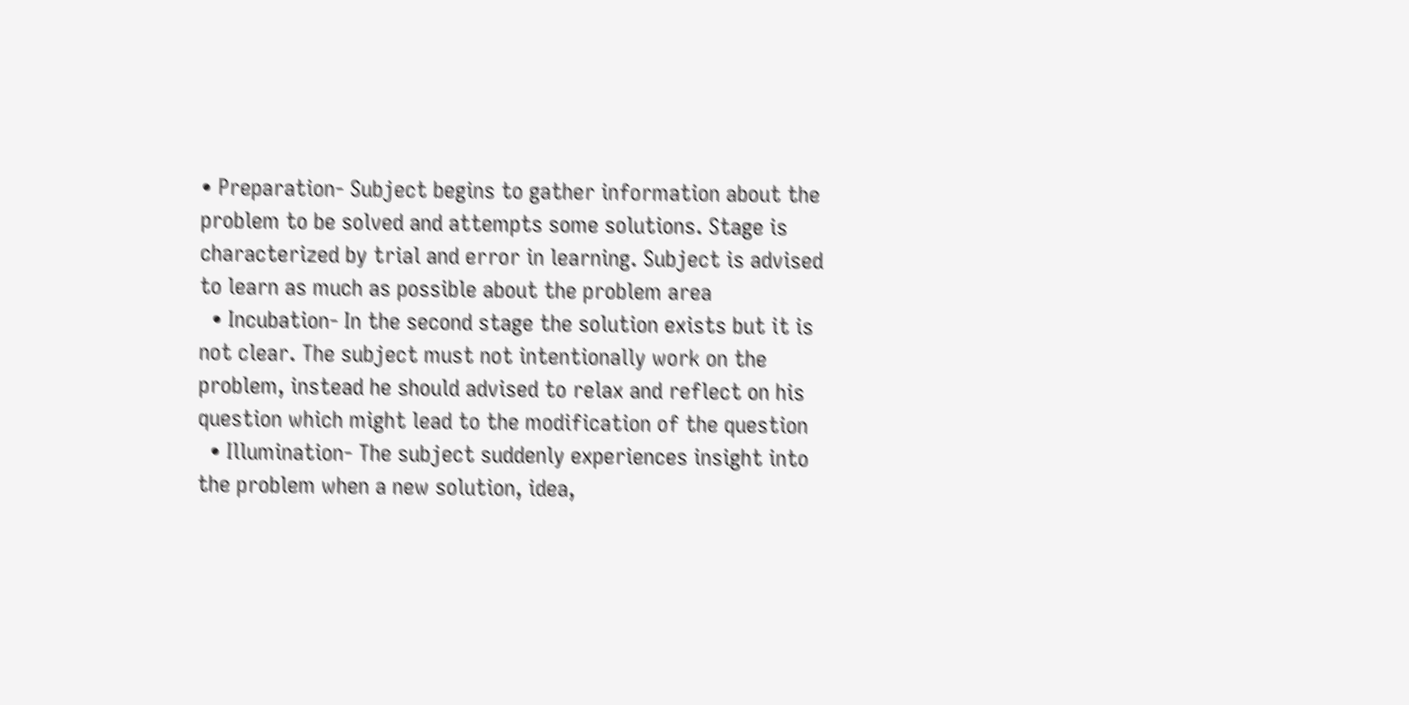• Preparation- Subject begins to gather information about the problem to be solved and attempts some solutions. Stage is characterized by trial and error in learning. Subject is advised to learn as much as possible about the problem area
  • Incubation- In the second stage the solution exists but it is not clear. The subject must not intentionally work on the problem, instead he should advised to relax and reflect on his question which might lead to the modification of the question
  • Illumination- The subject suddenly experiences insight into the problem when a new solution, idea,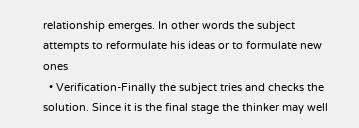relationship emerges. In other words the subject attempts to reformulate his ideas or to formulate new ones
  • Verification-Finally the subject tries and checks the solution. Since it is the final stage the thinker may well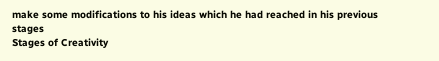make some modifications to his ideas which he had reached in his previous stages
Stages of Creativity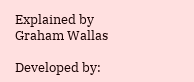Explained by Graham Wallas

Developed by: